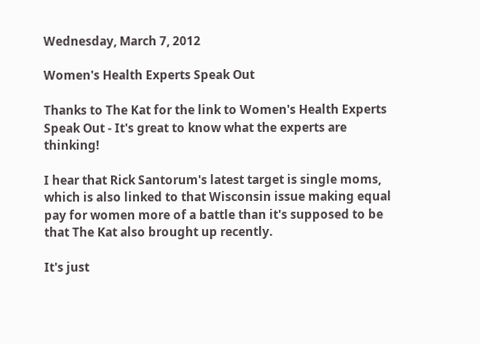Wednesday, March 7, 2012

Women's Health Experts Speak Out

Thanks to The Kat for the link to Women's Health Experts Speak Out - It's great to know what the experts are thinking!

I hear that Rick Santorum's latest target is single moms, which is also linked to that Wisconsin issue making equal pay for women more of a battle than it's supposed to be that The Kat also brought up recently.

It's just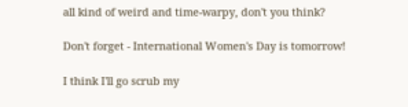all kind of weird and time-warpy, don't you think?

Don't forget - International Women's Day is tomorrow!

I think I'll go scrub my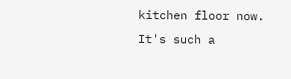kitchen floor now. It's such a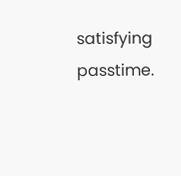satisfying passtime.